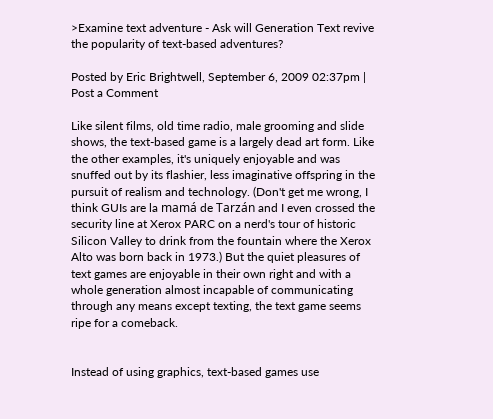>Examine text adventure - Ask will Generation Text revive the popularity of text-based adventures?

Posted by Eric Brightwell, September 6, 2009 02:37pm | Post a Comment

Like silent films, old time radio, male grooming and slide shows, the text-based game is a largely dead art form. Like the other examples, it's uniquely enjoyable and was snuffed out by its flashier, less imaginative offspring in the pursuit of realism and technology. (Don't get me wrong, I think GUIs are la mamá de Tarzán and I even crossed the security line at Xerox PARC on a nerd's tour of historic Silicon Valley to drink from the fountain where the Xerox Alto was born back in 1973.) But the quiet pleasures of text games are enjoyable in their own right and with a whole generation almost incapable of communicating through any means except texting, the text game seems ripe for a comeback.


Instead of using graphics, text-based games use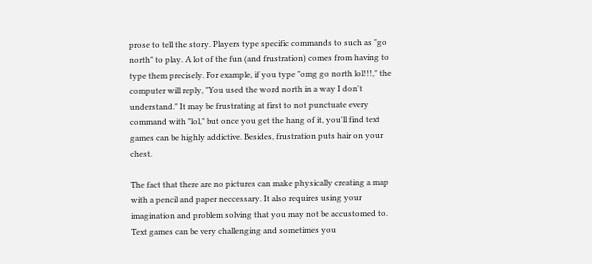prose to tell the story. Players type specific commands to such as "go north" to play. A lot of the fun (and frustration) comes from having to type them precisely. For example, if you type "omg go north lol!!!," the computer will reply, "You used the word north in a way I don't understand." It may be frustrating at first to not punctuate every command with "lol," but once you get the hang of it, you'll find text games can be highly addictive. Besides, frustration puts hair on your chest.

The fact that there are no pictures can make physically creating a map with a pencil and paper neccessary. It also requires using your imagination and problem solving that you may not be accustomed to. Text games can be very challenging and sometimes you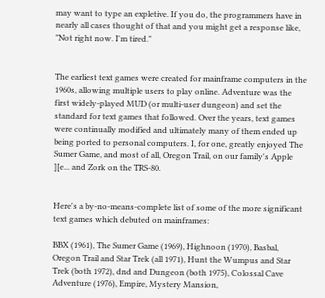may want to type an expletive. If you do, the programmers have in nearly all cases thought of that and you might get a response like, "Not right now. I'm tired."


The earliest text games were created for mainframe computers in the 1960s, allowing multiple users to play online. Adventure was the first widely-played MUD (or multi-user dungeon) and set the standard for text games that followed. Over the years, text games were continually modified and ultimately many of them ended up being ported to personal computers. I, for one, greatly enjoyed The Sumer Game, and most of all, Oregon Trail, on our family's Apple ][e... and Zork on the TRS-80.


Here's a by-no-means-complete list of some of the more significant text games which debuted on mainframes:

BBX (1961), The Sumer Game (1969), Highnoon (1970), Basbal, Oregon Trail and Star Trek (all 1971), Hunt the Wumpus and Star Trek (both 1972), dnd and Dungeon (both 1975), Colossal Cave Adventure (1976), Empire, Mystery Mansion,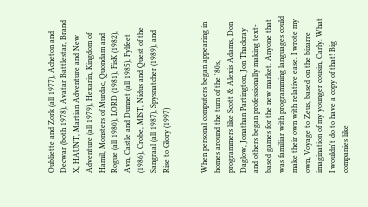Oubliette and Zork (all 1977), Acheton and Decwar (both 1978), Avatar Battlestar, Brand X, HAUNT, Martian Adventure and New Adventure (all 1979), Hexarin, Kingdom of Hamil, Monsters of Murdac, Quondam and Rogue (all 1980), LORD (1981), FisK (1982), Avn, Castle and Dunnet (all 1985), Fylfeet (1986), Crobe, MIST, Nidus and Quest of the Sangraal (all 1987), Spysnatcher (1989), and Rise to Glory (1997)


When personal computers began appearing in homes around the turn of the '80s, programmers like Scott & Alexis Adams, Don Daglow, Jonathan Partington, Jon Thackray and others began professionally making text-based games for the new market. Anyone that was familiar with programming languages could make their own with relative ease. I wrote my own, Voyage to Zeus, based on the bizarre imagination of my younger cousin, Carly. What I wouldn't do to have a copy of that! Big companies like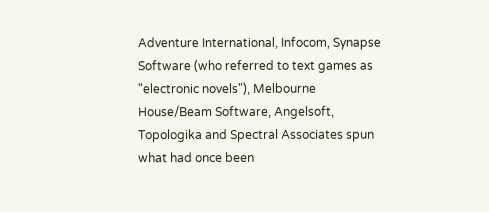Adventure International, Infocom, Synapse Software (who referred to text games as "electronic novels"), Melbourne House/Beam Software, Angelsoft, Topologika and Spectral Associates spun what had once been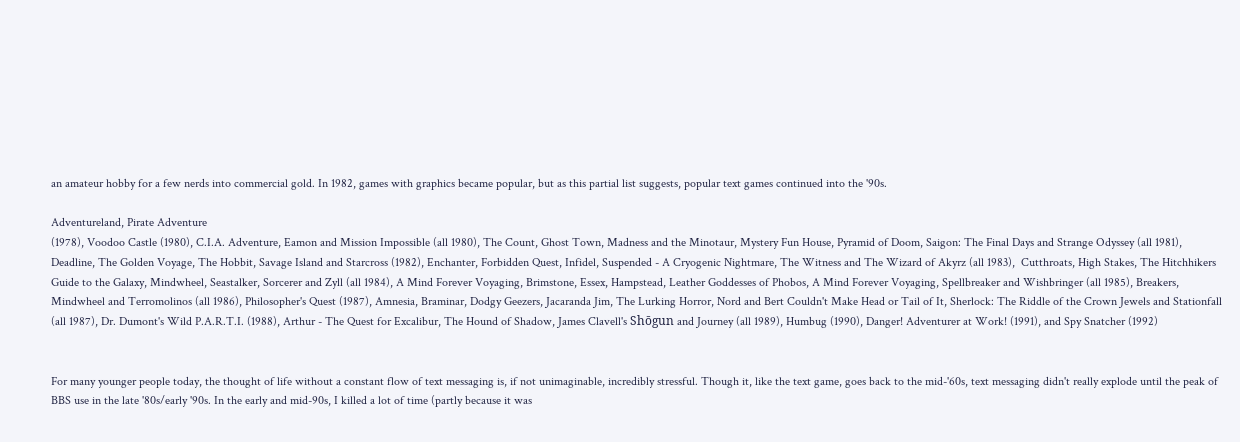an amateur hobby for a few nerds into commercial gold. In 1982, games with graphics became popular, but as this partial list suggests, popular text games continued into the '90s.

Adventureland, Pirate Adventure
(1978), Voodoo Castle (1980), C.I.A. Adventure, Eamon and Mission Impossible (all 1980), The Count, Ghost Town, Madness and the Minotaur, Mystery Fun House, Pyramid of Doom, Saigon: The Final Days and Strange Odyssey (all 1981), Deadline, The Golden Voyage, The Hobbit, Savage Island and Starcross (1982), Enchanter, Forbidden Quest, Infidel, Suspended - A Cryogenic Nightmare, The Witness and The Wizard of Akyrz (all 1983),  Cutthroats, High Stakes, The Hitchhikers Guide to the Galaxy, Mindwheel, Seastalker, Sorcerer and Zyll (all 1984), A Mind Forever Voyaging, Brimstone, Essex, Hampstead, Leather Goddesses of Phobos, A Mind Forever Voyaging, Spellbreaker and Wishbringer (all 1985), Breakers, Mindwheel and Terromolinos (all 1986), Philosopher's Quest (1987), Amnesia, Braminar, Dodgy Geezers, Jacaranda Jim, The Lurking Horror, Nord and Bert Couldn't Make Head or Tail of It, Sherlock: The Riddle of the Crown Jewels and Stationfall (all 1987), Dr. Dumont's Wild P.A.R.T.I. (1988), Arthur - The Quest for Excalibur, The Hound of Shadow, James Clavell's Shōgun and Journey (all 1989), Humbug (1990), Danger! Adventurer at Work! (1991), and Spy Snatcher (1992)


For many younger people today, the thought of life without a constant flow of text messaging is, if not unimaginable, incredibly stressful. Though it, like the text game, goes back to the mid-'60s, text messaging didn't really explode until the peak of BBS use in the late '80s/early '90s. In the early and mid-90s, I killed a lot of time (partly because it was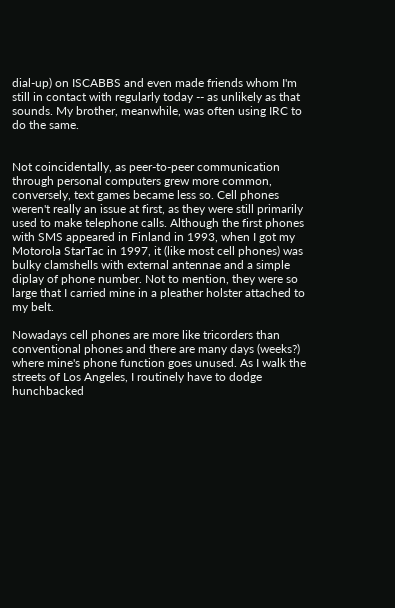dial-up) on ISCABBS and even made friends whom I'm still in contact with regularly today -- as unlikely as that sounds. My brother, meanwhile, was often using IRC to do the same.


Not coincidentally, as peer-to-peer communication through personal computers grew more common, conversely, text games became less so. Cell phones weren't really an issue at first, as they were still primarily used to make telephone calls. Although the first phones with SMS appeared in Finland in 1993, when I got my Motorola StarTac in 1997, it (like most cell phones) was bulky clamshells with external antennae and a simple diplay of phone number. Not to mention, they were so large that I carried mine in a pleather holster attached to my belt.

Nowadays cell phones are more like tricorders than conventional phones and there are many days (weeks?) where mine's phone function goes unused. As I walk the streets of Los Angeles, I routinely have to dodge hunchbacked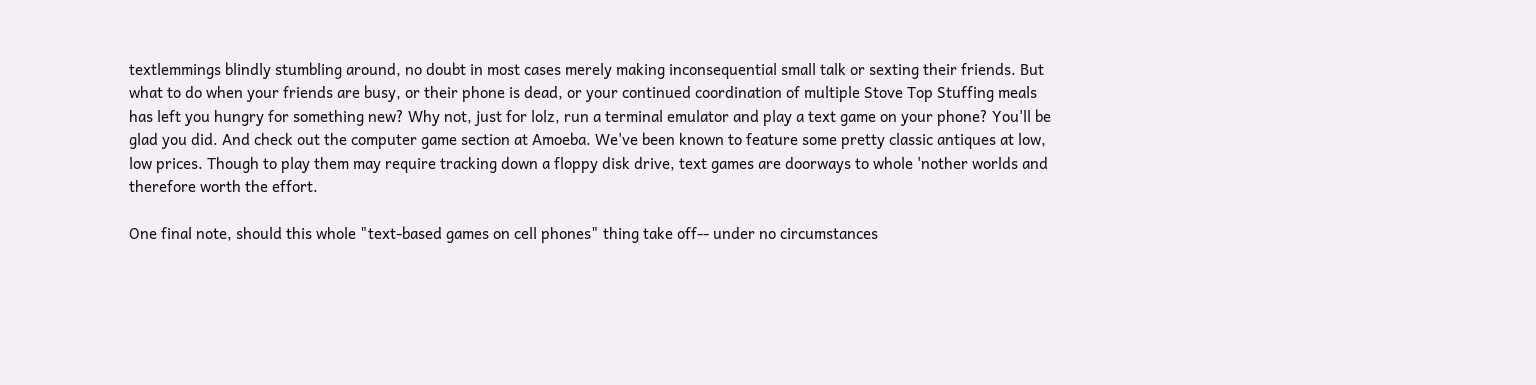textlemmings blindly stumbling around, no doubt in most cases merely making inconsequential small talk or sexting their friends. But what to do when your friends are busy, or their phone is dead, or your continued coordination of multiple Stove Top Stuffing meals has left you hungry for something new? Why not, just for lolz, run a terminal emulator and play a text game on your phone? You'll be glad you did. And check out the computer game section at Amoeba. We've been known to feature some pretty classic antiques at low, low prices. Though to play them may require tracking down a floppy disk drive, text games are doorways to whole 'nother worlds and therefore worth the effort.

One final note, should this whole "text-based games on cell phones" thing take off-- under no circumstances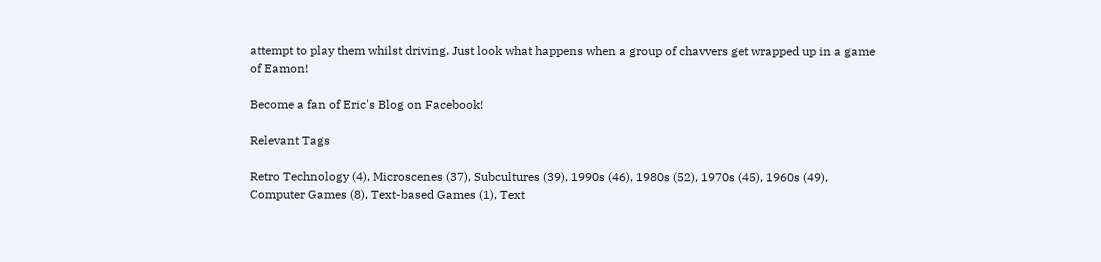attempt to play them whilst driving. Just look what happens when a group of chavvers get wrapped up in a game of Eamon!

Become a fan of Eric's Blog on Facebook!

Relevant Tags

Retro Technology (4), Microscenes (37), Subcultures (39), 1990s (46), 1980s (52), 1970s (45), 1960s (49), Computer Games (8), Text-based Games (1), Text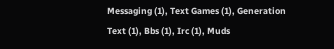Messaging (1), Text Games (1), Generation Text (1), Bbs (1), Irc (1), Muds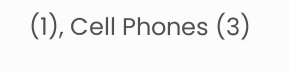(1), Cell Phones (3)